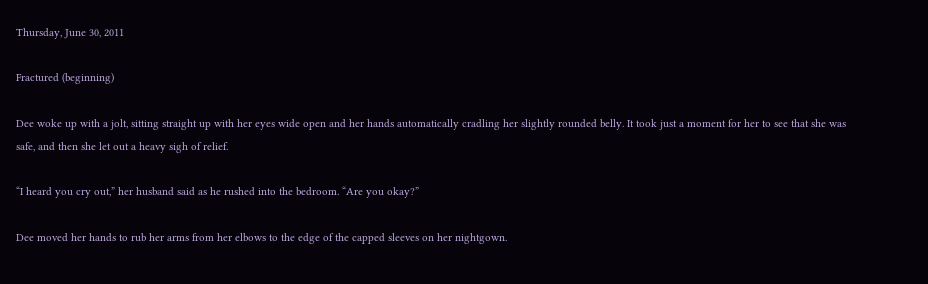Thursday, June 30, 2011

Fractured (beginning)

Dee woke up with a jolt, sitting straight up with her eyes wide open and her hands automatically cradling her slightly rounded belly. It took just a moment for her to see that she was safe, and then she let out a heavy sigh of relief.

“I heard you cry out,” her husband said as he rushed into the bedroom. “Are you okay?”

Dee moved her hands to rub her arms from her elbows to the edge of the capped sleeves on her nightgown.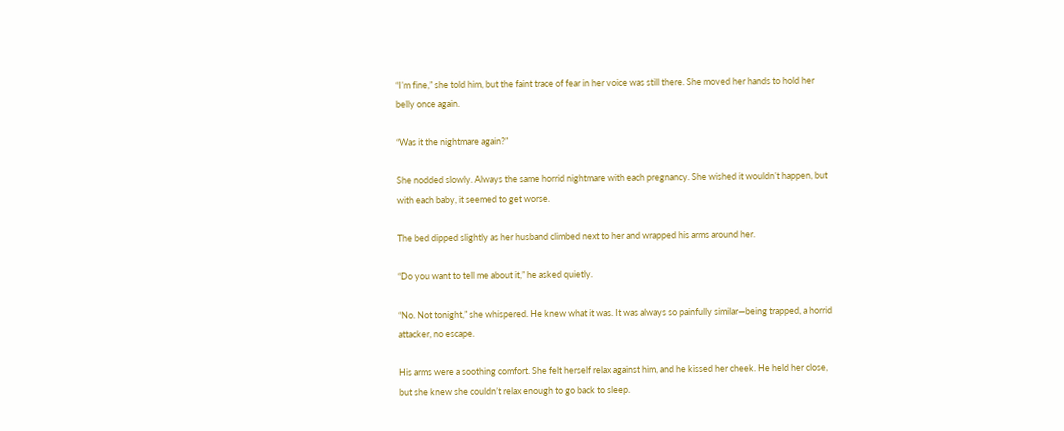“I’m fine,” she told him, but the faint trace of fear in her voice was still there. She moved her hands to hold her belly once again.

“Was it the nightmare again?”

She nodded slowly. Always the same horrid nightmare with each pregnancy. She wished it wouldn’t happen, but with each baby, it seemed to get worse.

The bed dipped slightly as her husband climbed next to her and wrapped his arms around her.

“Do you want to tell me about it,” he asked quietly.

“No. Not tonight,” she whispered. He knew what it was. It was always so painfully similar—being trapped, a horrid attacker, no escape.

His arms were a soothing comfort. She felt herself relax against him, and he kissed her cheek. He held her close, but she knew she couldn’t relax enough to go back to sleep.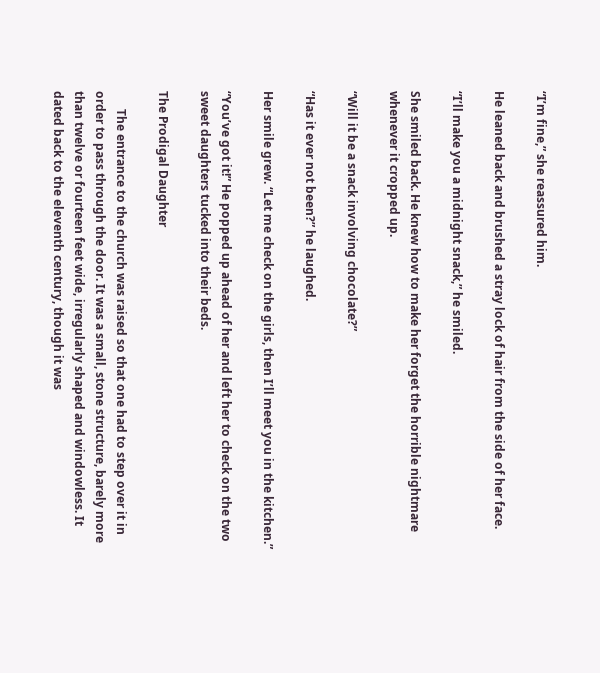“I’m fine,” she reassured him.

He leaned back and brushed a stray lock of hair from the side of her face.

“I’ll make you a midnight snack,” he smiled.

She smiled back. He knew how to make her forget the horrible nightmare whenever it cropped up.

“Will it be a snack involving chocolate?”

“Has it ever not been?” he laughed.

Her smile grew. “Let me check on the girls, then I’ll meet you in the kitchen.”

“You’ve got it!” He popped up ahead of her and left her to check on the two sweet daughters tucked into their beds.

The Prodigal Daughter

      The entrance to the church was raised so that one had to step over it in order to pass through the door. It was a small, stone structure, barely more than twelve or fourteen feet wide, irregularly shaped and windowless. It dated back to the eleventh century, though it was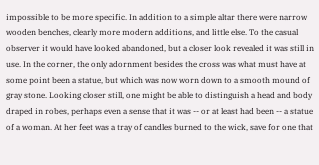impossible to be more specific. In addition to a simple altar there were narrow wooden benches, clearly more modern additions, and little else. To the casual observer it would have looked abandoned, but a closer look revealed it was still in use. In the corner, the only adornment besides the cross was what must have at some point been a statue, but which was now worn down to a smooth mound of gray stone. Looking closer still, one might be able to distinguish a head and body draped in robes, perhaps even a sense that it was -- or at least had been -- a statue of a woman. At her feet was a tray of candles burned to the wick, save for one that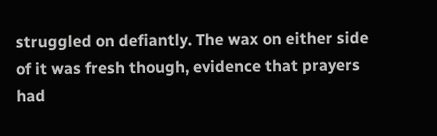struggled on defiantly. The wax on either side of it was fresh though, evidence that prayers had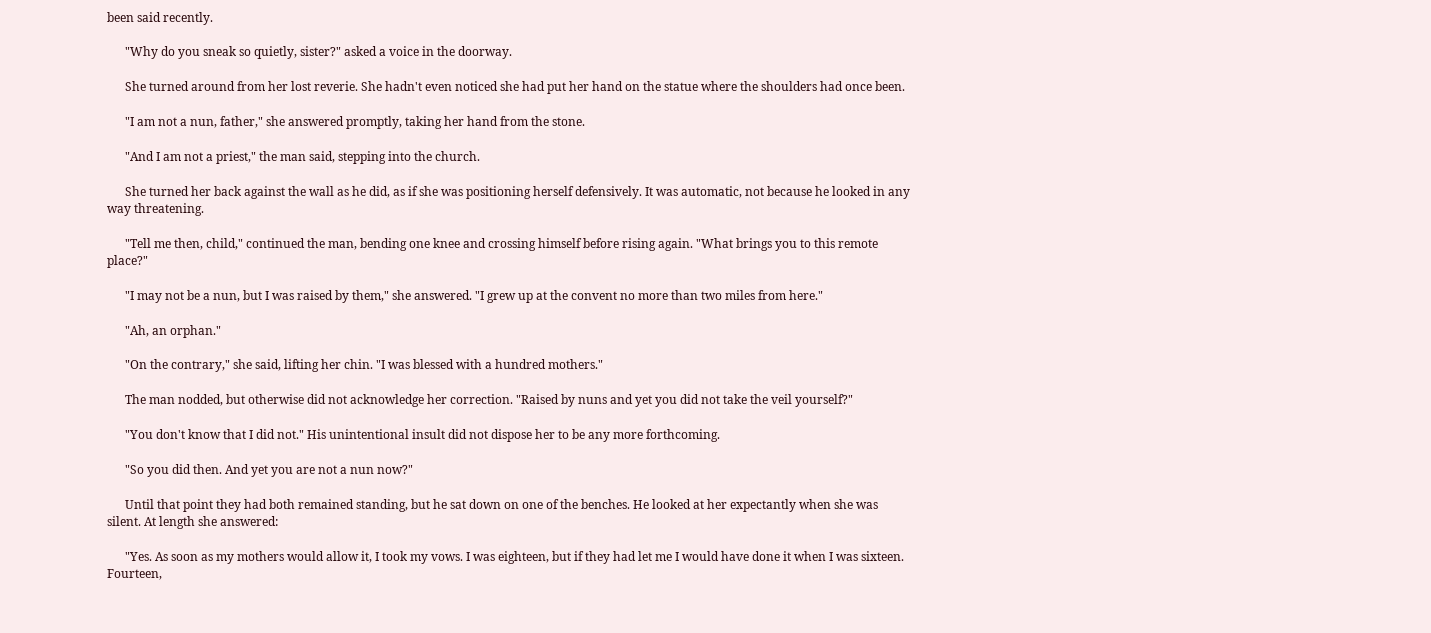been said recently.

      "Why do you sneak so quietly, sister?" asked a voice in the doorway.

      She turned around from her lost reverie. She hadn't even noticed she had put her hand on the statue where the shoulders had once been.

      "I am not a nun, father," she answered promptly, taking her hand from the stone.

      "And I am not a priest," the man said, stepping into the church.

      She turned her back against the wall as he did, as if she was positioning herself defensively. It was automatic, not because he looked in any way threatening.

      "Tell me then, child," continued the man, bending one knee and crossing himself before rising again. "What brings you to this remote place?"

      "I may not be a nun, but I was raised by them," she answered. "I grew up at the convent no more than two miles from here."

      "Ah, an orphan."

      "On the contrary," she said, lifting her chin. "I was blessed with a hundred mothers."

      The man nodded, but otherwise did not acknowledge her correction. "Raised by nuns and yet you did not take the veil yourself?"

      "You don't know that I did not." His unintentional insult did not dispose her to be any more forthcoming.

      "So you did then. And yet you are not a nun now?"

      Until that point they had both remained standing, but he sat down on one of the benches. He looked at her expectantly when she was silent. At length she answered:

      "Yes. As soon as my mothers would allow it, I took my vows. I was eighteen, but if they had let me I would have done it when I was sixteen. Fourteen,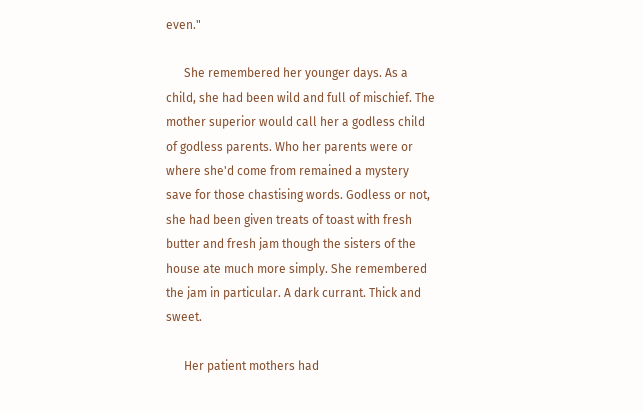even."

      She remembered her younger days. As a child, she had been wild and full of mischief. The mother superior would call her a godless child of godless parents. Who her parents were or where she'd come from remained a mystery save for those chastising words. Godless or not, she had been given treats of toast with fresh butter and fresh jam though the sisters of the house ate much more simply. She remembered the jam in particular. A dark currant. Thick and sweet.

      Her patient mothers had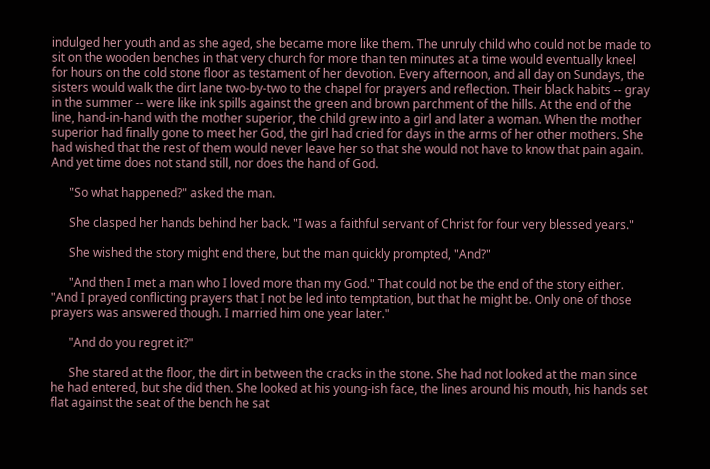indulged her youth and as she aged, she became more like them. The unruly child who could not be made to sit on the wooden benches in that very church for more than ten minutes at a time would eventually kneel for hours on the cold stone floor as testament of her devotion. Every afternoon, and all day on Sundays, the sisters would walk the dirt lane two-by-two to the chapel for prayers and reflection. Their black habits -- gray in the summer -- were like ink spills against the green and brown parchment of the hills. At the end of the line, hand-in-hand with the mother superior, the child grew into a girl and later a woman. When the mother superior had finally gone to meet her God, the girl had cried for days in the arms of her other mothers. She had wished that the rest of them would never leave her so that she would not have to know that pain again. And yet time does not stand still, nor does the hand of God.

      "So what happened?" asked the man.

      She clasped her hands behind her back. "I was a faithful servant of Christ for four very blessed years."

      She wished the story might end there, but the man quickly prompted, "And?"

      "And then I met a man who I loved more than my God." That could not be the end of the story either. "And I prayed conflicting prayers that I not be led into temptation, but that he might be. Only one of those prayers was answered though. I married him one year later."

      "And do you regret it?"

      She stared at the floor, the dirt in between the cracks in the stone. She had not looked at the man since he had entered, but she did then. She looked at his young-ish face, the lines around his mouth, his hands set flat against the seat of the bench he sat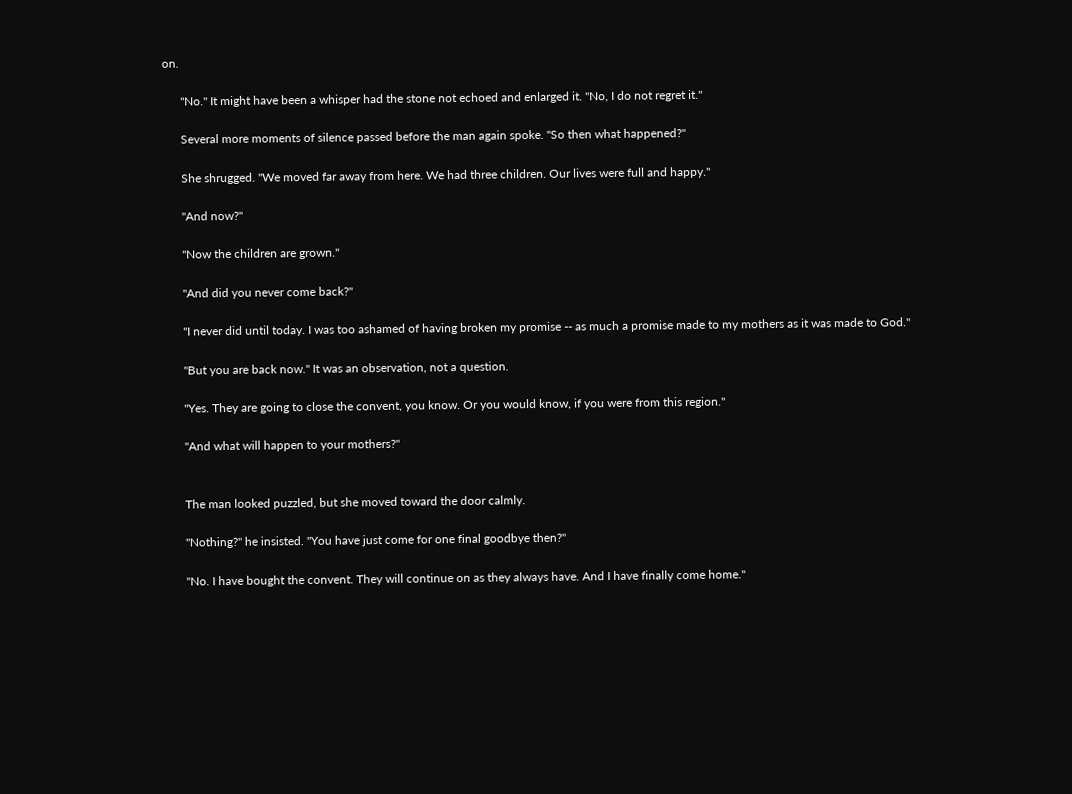on.

      "No." It might have been a whisper had the stone not echoed and enlarged it. "No, I do not regret it."

      Several more moments of silence passed before the man again spoke. "So then what happened?"

      She shrugged. "We moved far away from here. We had three children. Our lives were full and happy."

      "And now?"

      "Now the children are grown."

      "And did you never come back?"

      "I never did until today. I was too ashamed of having broken my promise -- as much a promise made to my mothers as it was made to God."

      "But you are back now." It was an observation, not a question.

      "Yes. They are going to close the convent, you know. Or you would know, if you were from this region."

      "And what will happen to your mothers?"


      The man looked puzzled, but she moved toward the door calmly.

      "Nothing?" he insisted. "You have just come for one final goodbye then?"

      "No. I have bought the convent. They will continue on as they always have. And I have finally come home."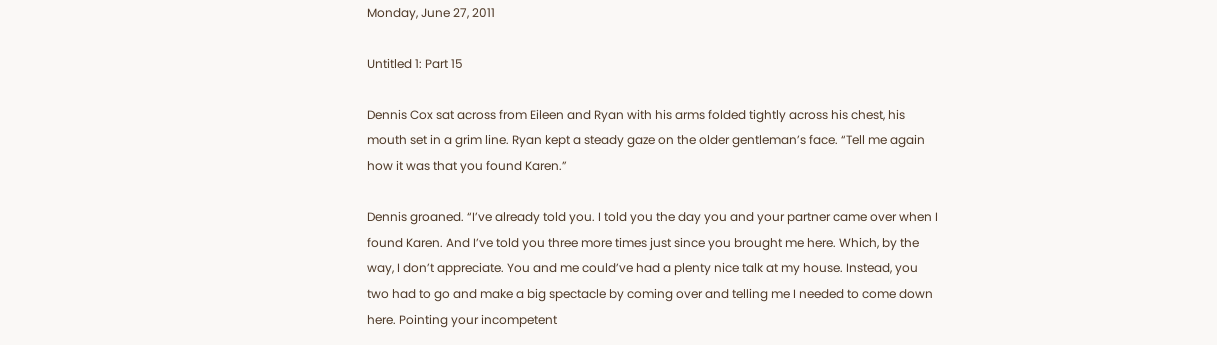Monday, June 27, 2011

Untitled 1: Part 15

Dennis Cox sat across from Eileen and Ryan with his arms folded tightly across his chest, his mouth set in a grim line. Ryan kept a steady gaze on the older gentleman’s face. “Tell me again how it was that you found Karen.”

Dennis groaned. “I’ve already told you. I told you the day you and your partner came over when I found Karen. And I’ve told you three more times just since you brought me here. Which, by the way, I don’t appreciate. You and me could’ve had a plenty nice talk at my house. Instead, you two had to go and make a big spectacle by coming over and telling me I needed to come down here. Pointing your incompetent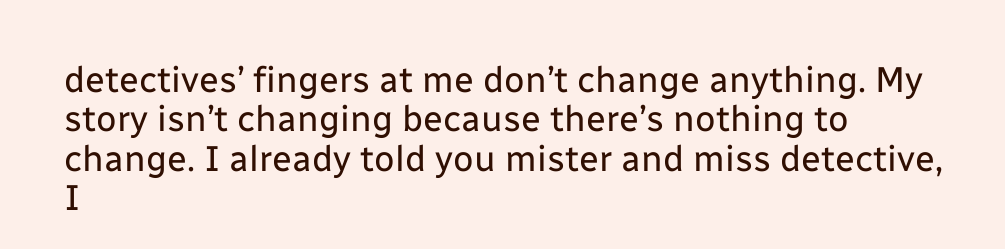detectives’ fingers at me don’t change anything. My story isn’t changing because there’s nothing to change. I already told you mister and miss detective, I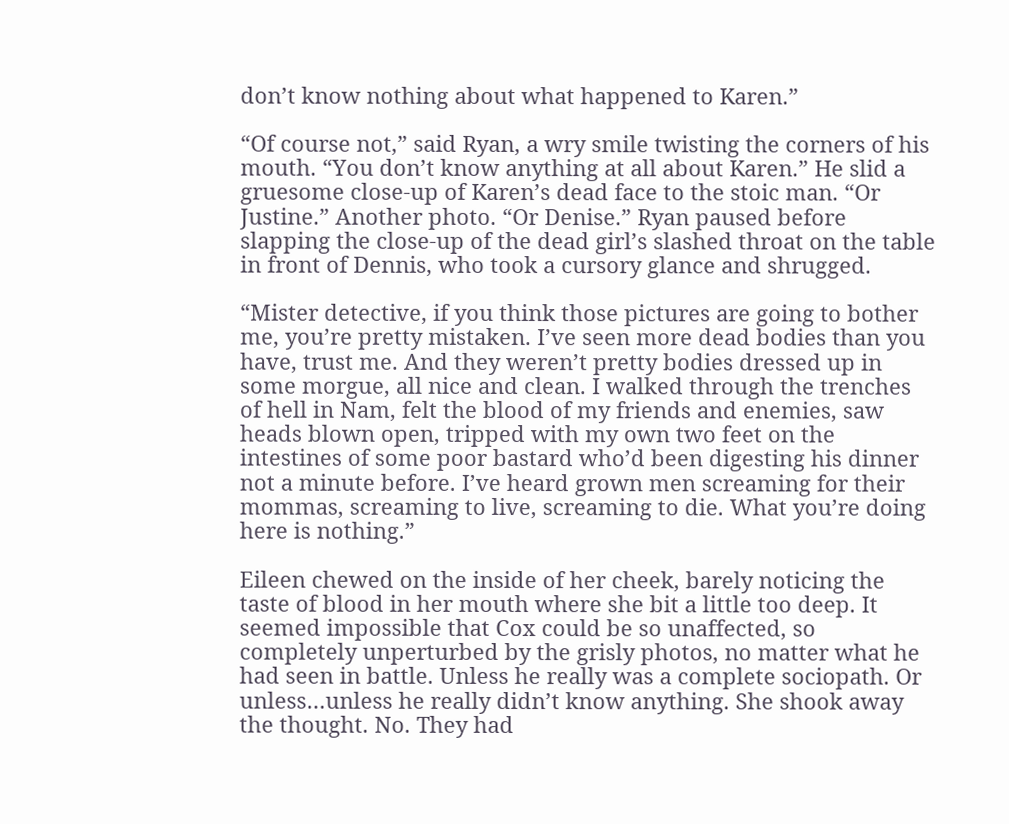don’t know nothing about what happened to Karen.”

“Of course not,” said Ryan, a wry smile twisting the corners of his mouth. “You don’t know anything at all about Karen.” He slid a gruesome close-up of Karen’s dead face to the stoic man. “Or Justine.” Another photo. “Or Denise.” Ryan paused before slapping the close-up of the dead girl’s slashed throat on the table in front of Dennis, who took a cursory glance and shrugged.

“Mister detective, if you think those pictures are going to bother me, you’re pretty mistaken. I’ve seen more dead bodies than you have, trust me. And they weren’t pretty bodies dressed up in some morgue, all nice and clean. I walked through the trenches of hell in Nam, felt the blood of my friends and enemies, saw heads blown open, tripped with my own two feet on the intestines of some poor bastard who’d been digesting his dinner not a minute before. I’ve heard grown men screaming for their mommas, screaming to live, screaming to die. What you’re doing here is nothing.”

Eileen chewed on the inside of her cheek, barely noticing the taste of blood in her mouth where she bit a little too deep. It seemed impossible that Cox could be so unaffected, so completely unperturbed by the grisly photos, no matter what he had seen in battle. Unless he really was a complete sociopath. Or unless…unless he really didn’t know anything. She shook away the thought. No. They had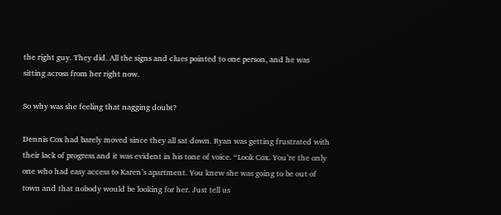the right guy. They did. All the signs and clues pointed to one person, and he was sitting across from her right now.

So why was she feeling that nagging doubt?

Dennis Cox had barely moved since they all sat down. Ryan was getting frustrated with their lack of progress and it was evident in his tone of voice. “Look Cox. You’re the only one who had easy access to Karen’s apartment. You knew she was going to be out of town and that nobody would be looking for her. Just tell us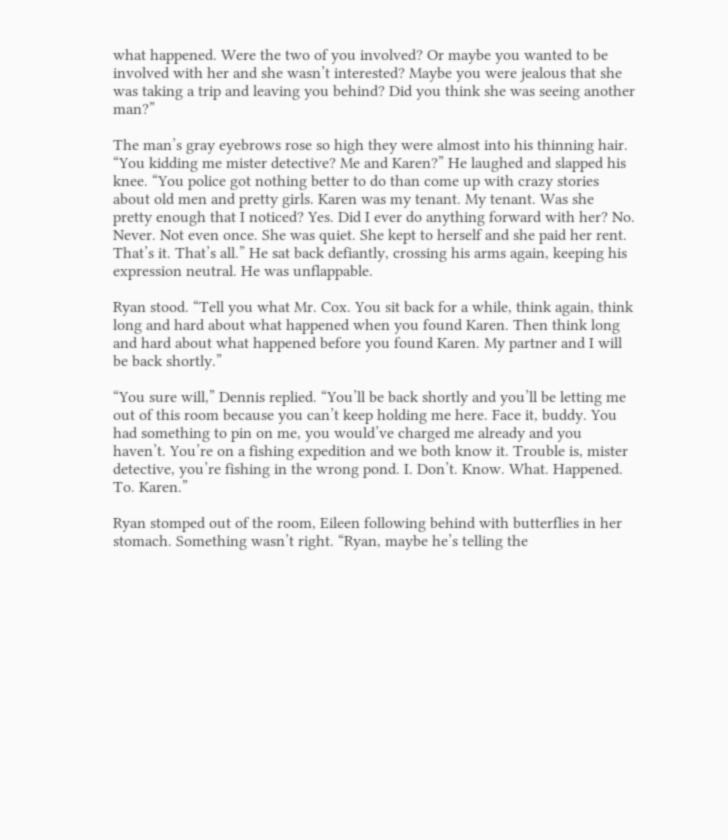what happened. Were the two of you involved? Or maybe you wanted to be involved with her and she wasn’t interested? Maybe you were jealous that she was taking a trip and leaving you behind? Did you think she was seeing another man?”

The man’s gray eyebrows rose so high they were almost into his thinning hair. “You kidding me mister detective? Me and Karen?” He laughed and slapped his knee. “You police got nothing better to do than come up with crazy stories about old men and pretty girls. Karen was my tenant. My tenant. Was she pretty enough that I noticed? Yes. Did I ever do anything forward with her? No. Never. Not even once. She was quiet. She kept to herself and she paid her rent. That’s it. That’s all.” He sat back defiantly, crossing his arms again, keeping his expression neutral. He was unflappable.

Ryan stood. “Tell you what Mr. Cox. You sit back for a while, think again, think long and hard about what happened when you found Karen. Then think long and hard about what happened before you found Karen. My partner and I will be back shortly.”

“You sure will,” Dennis replied. “You’ll be back shortly and you’ll be letting me out of this room because you can’t keep holding me here. Face it, buddy. You had something to pin on me, you would’ve charged me already and you haven’t. You’re on a fishing expedition and we both know it. Trouble is, mister detective, you’re fishing in the wrong pond. I. Don’t. Know. What. Happened. To. Karen.”

Ryan stomped out of the room, Eileen following behind with butterflies in her stomach. Something wasn’t right. “Ryan, maybe he’s telling the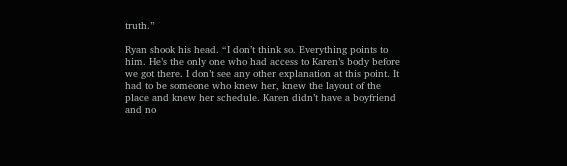truth.”

Ryan shook his head. “I don’t think so. Everything points to him. He’s the only one who had access to Karen’s body before we got there. I don’t see any other explanation at this point. It had to be someone who knew her, knew the layout of the place and knew her schedule. Karen didn’t have a boyfriend and no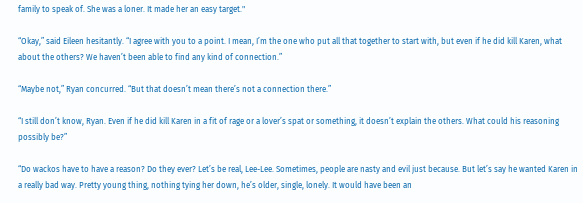family to speak of. She was a loner. It made her an easy target."

“Okay,” said Eileen hesitantly. “I agree with you to a point. I mean, I’m the one who put all that together to start with, but even if he did kill Karen, what about the others? We haven’t been able to find any kind of connection.”

“Maybe not,” Ryan concurred. “But that doesn’t mean there’s not a connection there.”

“I still don’t know, Ryan. Even if he did kill Karen in a fit of rage or a lover’s spat or something, it doesn’t explain the others. What could his reasoning possibly be?”

“Do wackos have to have a reason? Do they ever? Let’s be real, Lee-Lee. Sometimes, people are nasty and evil just because. But let’s say he wanted Karen in a really bad way. Pretty young thing, nothing tying her down, he’s older, single, lonely. It would have been an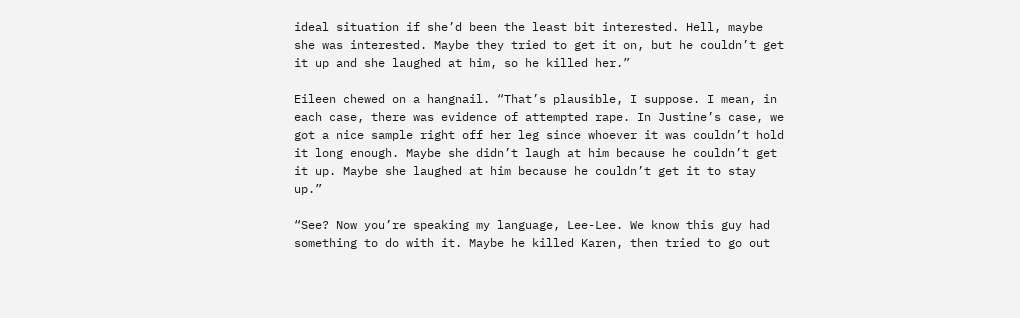ideal situation if she’d been the least bit interested. Hell, maybe she was interested. Maybe they tried to get it on, but he couldn’t get it up and she laughed at him, so he killed her.”

Eileen chewed on a hangnail. “That’s plausible, I suppose. I mean, in each case, there was evidence of attempted rape. In Justine’s case, we got a nice sample right off her leg since whoever it was couldn’t hold it long enough. Maybe she didn’t laugh at him because he couldn’t get it up. Maybe she laughed at him because he couldn’t get it to stay up.”

“See? Now you’re speaking my language, Lee-Lee. We know this guy had something to do with it. Maybe he killed Karen, then tried to go out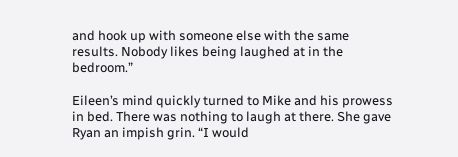and hook up with someone else with the same results. Nobody likes being laughed at in the bedroom.”

Eileen’s mind quickly turned to Mike and his prowess in bed. There was nothing to laugh at there. She gave Ryan an impish grin. “I would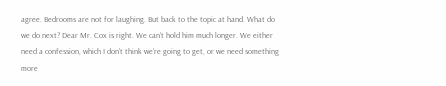agree. Bedrooms are not for laughing. But back to the topic at hand. What do we do next? Dear Mr. Cox is right. We can’t hold him much longer. We either need a confession, which I don’t think we’re going to get, or we need something more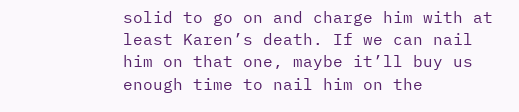solid to go on and charge him with at least Karen’s death. If we can nail him on that one, maybe it’ll buy us enough time to nail him on the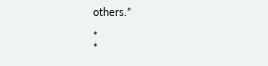others.”

*                                                            *